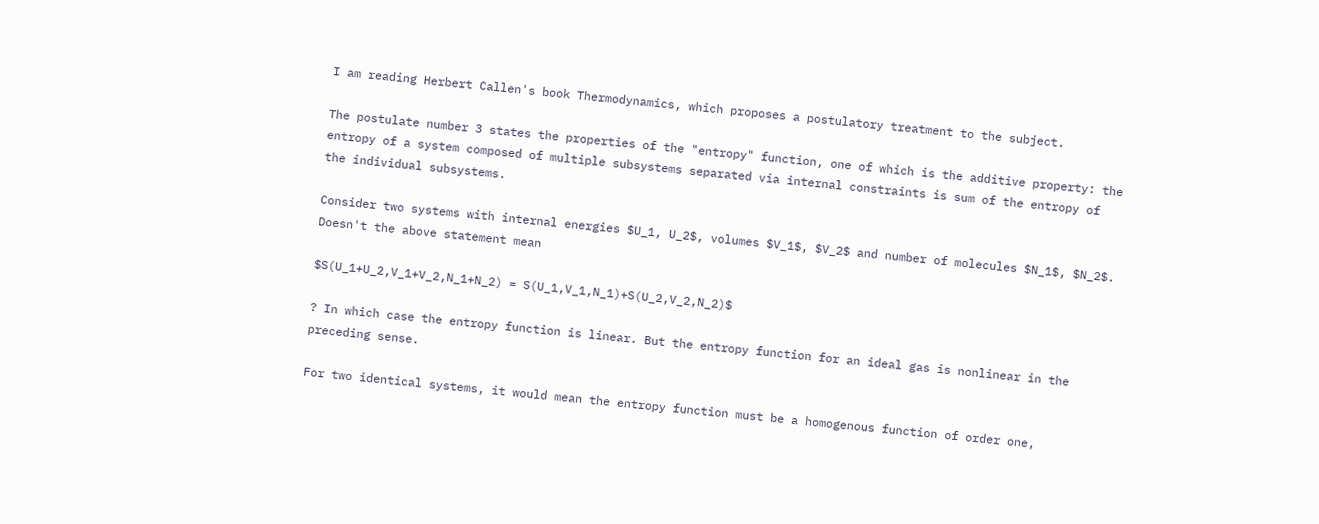I am reading Herbert Callen's book Thermodynamics, which proposes a postulatory treatment to the subject.

The postulate number 3 states the properties of the "entropy" function, one of which is the additive property: the entropy of a system composed of multiple subsystems separated via internal constraints is sum of the entropy of the individual subsystems.

Consider two systems with internal energies $U_1, U_2$, volumes $V_1$, $V_2$ and number of molecules $N_1$, $N_2$. Doesn't the above statement mean

$S(U_1+U_2,V_1+V_2,N_1+N_2) = S(U_1,V_1,N_1)+S(U_2,V_2,N_2)$

? In which case the entropy function is linear. But the entropy function for an ideal gas is nonlinear in the preceding sense.

For two identical systems, it would mean the entropy function must be a homogenous function of order one,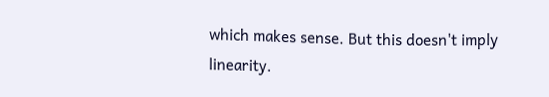which makes sense. But this doesn't imply linearity.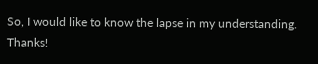So, I would like to know the lapse in my understanding. Thanks!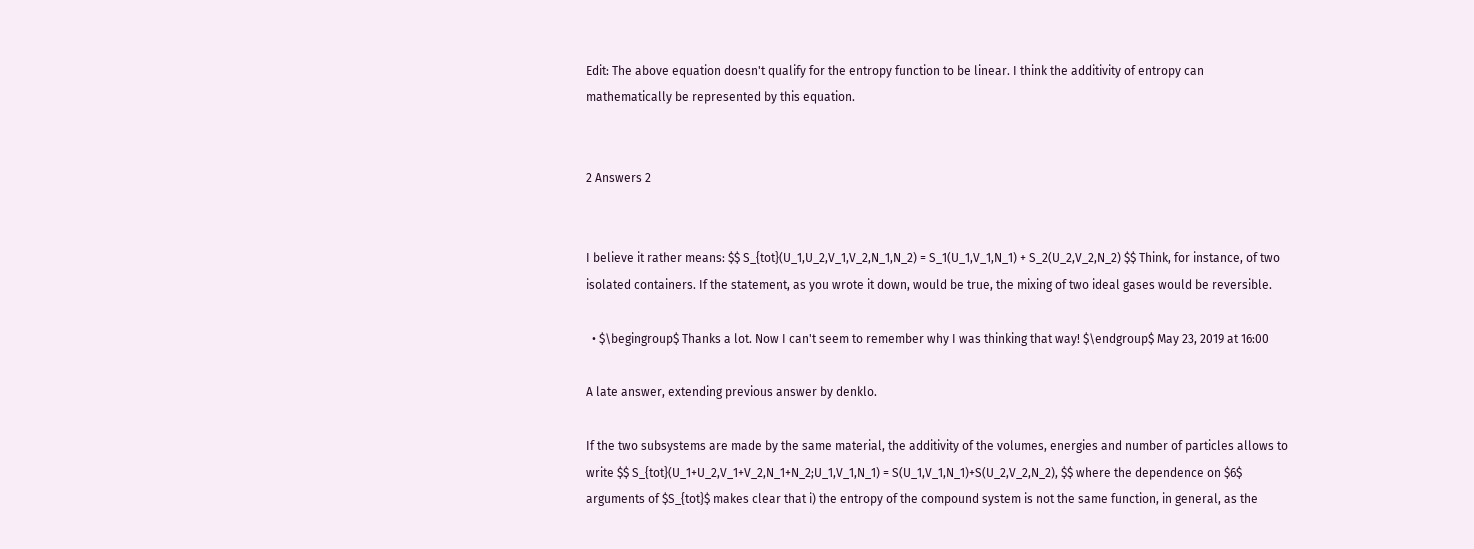Edit: The above equation doesn't qualify for the entropy function to be linear. I think the additivity of entropy can mathematically be represented by this equation.


2 Answers 2


I believe it rather means: $$ S_{tot}(U_1,U_2,V_1,V_2,N_1,N_2) = S_1(U_1,V_1,N_1) + S_2(U_2,V_2,N_2) $$ Think, for instance, of two isolated containers. If the statement, as you wrote it down, would be true, the mixing of two ideal gases would be reversible.

  • $\begingroup$ Thanks a lot. Now I can't seem to remember why I was thinking that way! $\endgroup$ May 23, 2019 at 16:00

A late answer, extending previous answer by denklo.

If the two subsystems are made by the same material, the additivity of the volumes, energies and number of particles allows to write $$ S_{tot}(U_1+U_2,V_1+V_2,N_1+N_2;U_1,V_1,N_1) = S(U_1,V_1,N_1)+S(U_2,V_2,N_2), $$ where the dependence on $6$ arguments of $S_{tot}$ makes clear that i) the entropy of the compound system is not the same function, in general, as the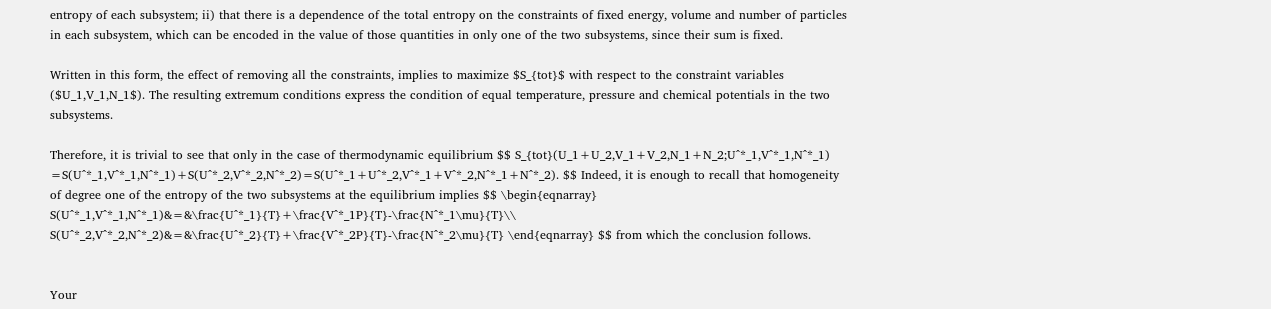entropy of each subsystem; ii) that there is a dependence of the total entropy on the constraints of fixed energy, volume and number of particles in each subsystem, which can be encoded in the value of those quantities in only one of the two subsystems, since their sum is fixed.

Written in this form, the effect of removing all the constraints, implies to maximize $S_{tot}$ with respect to the constraint variables ($U_1,V_1,N_1$). The resulting extremum conditions express the condition of equal temperature, pressure and chemical potentials in the two subsystems.

Therefore, it is trivial to see that only in the case of thermodynamic equilibrium $$ S_{tot}(U_1+U_2,V_1+V_2,N_1+N_2;U^*_1,V^*_1,N^*_1) =S(U^*_1,V^*_1,N^*_1)+S(U^*_2,V^*_2,N^*_2)=S(U^*_1+U^*_2,V^*_1+V^*_2,N^*_1+N^*_2). $$ Indeed, it is enough to recall that homogeneity of degree one of the entropy of the two subsystems at the equilibrium implies $$ \begin{eqnarray} S(U^*_1,V^*_1,N^*_1)&=&\frac{U^*_1}{T}+\frac{V^*_1P}{T}-\frac{N^*_1\mu}{T}\\ S(U^*_2,V^*_2,N^*_2)&=&\frac{U^*_2}{T}+\frac{V^*_2P}{T}-\frac{N^*_2\mu}{T} \end{eqnarray} $$ from which the conclusion follows.


Your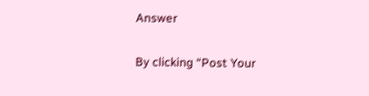Answer

By clicking “Post Your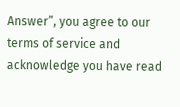Answer”, you agree to our terms of service and acknowledge you have read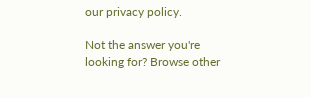our privacy policy.

Not the answer you're looking for? Browse other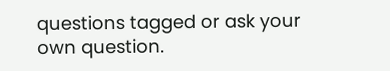questions tagged or ask your own question.